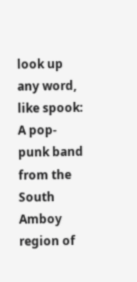look up any word, like spook:
A pop-punk band from the South Amboy region of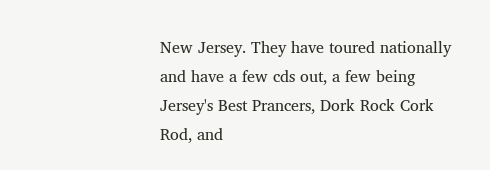New Jersey. They have toured nationally and have a few cds out, a few being Jersey's Best Prancers, Dork Rock Cork Rod, and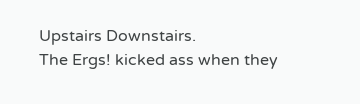Upstairs Downstairs.
The Ergs! kicked ass when they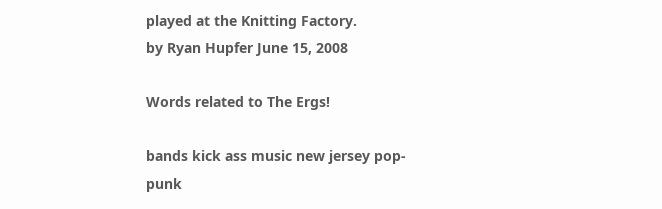played at the Knitting Factory.
by Ryan Hupfer June 15, 2008

Words related to The Ergs!

bands kick ass music new jersey pop-punk